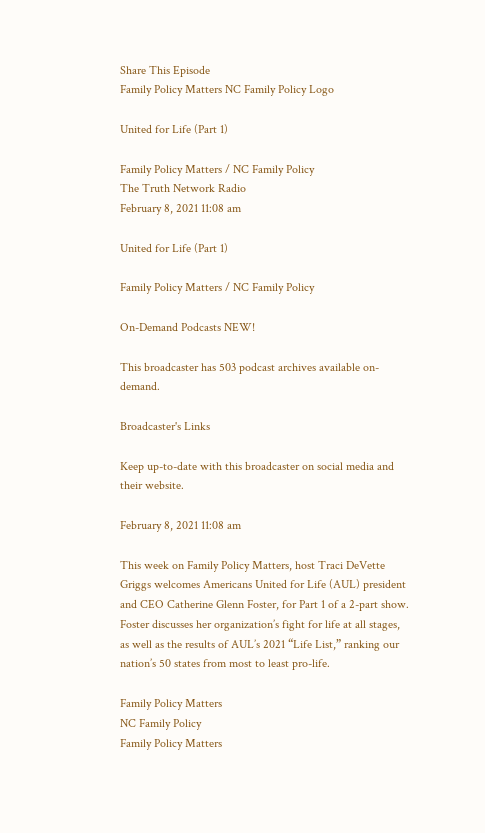Share This Episode
Family Policy Matters NC Family Policy Logo

United for Life (Part 1)

Family Policy Matters / NC Family Policy
The Truth Network Radio
February 8, 2021 11:08 am

United for Life (Part 1)

Family Policy Matters / NC Family Policy

On-Demand Podcasts NEW!

This broadcaster has 503 podcast archives available on-demand.

Broadcaster's Links

Keep up-to-date with this broadcaster on social media and their website.

February 8, 2021 11:08 am

This week on Family Policy Matters, host Traci DeVette Griggs welcomes Americans United for Life (AUL) president and CEO Catherine Glenn Foster, for Part 1 of a 2-part show. Foster discusses her organization’s fight for life at all stages, as well as the results of AUL’s 2021 “Life List,” ranking our nation’s 50 states from most to least pro-life.

Family Policy Matters
NC Family Policy
Family Policy Matters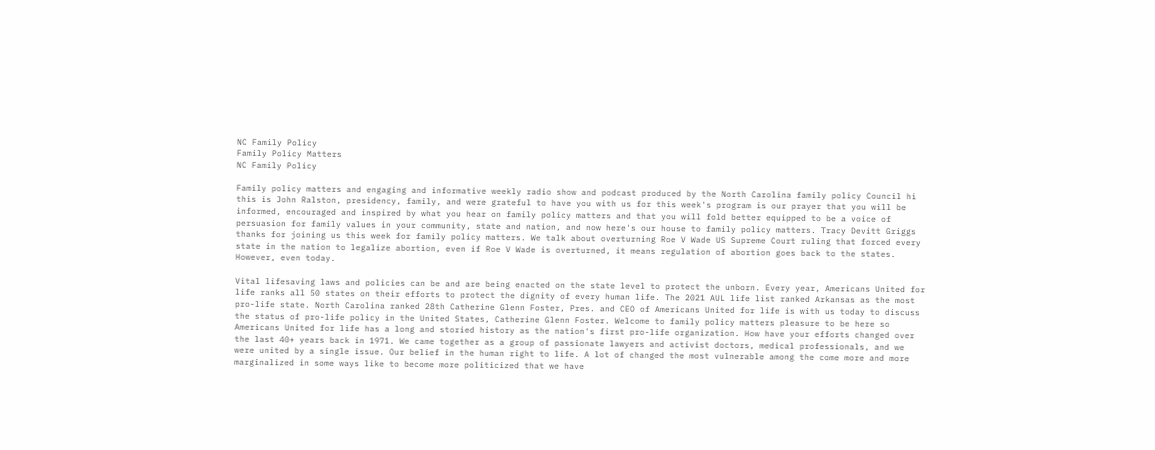NC Family Policy
Family Policy Matters
NC Family Policy

Family policy matters and engaging and informative weekly radio show and podcast produced by the North Carolina family policy Council hi this is John Ralston, presidency, family, and were grateful to have you with us for this week's program is our prayer that you will be informed, encouraged and inspired by what you hear on family policy matters and that you will fold better equipped to be a voice of persuasion for family values in your community, state and nation, and now here's our house to family policy matters. Tracy Devitt Griggs thanks for joining us this week for family policy matters. We talk about overturning Roe V Wade US Supreme Court ruling that forced every state in the nation to legalize abortion, even if Roe V Wade is overturned, it means regulation of abortion goes back to the states. However, even today.

Vital lifesaving laws and policies can be and are being enacted on the state level to protect the unborn. Every year, Americans United for life ranks all 50 states on their efforts to protect the dignity of every human life. The 2021 AUL life list ranked Arkansas as the most pro-life state. North Carolina ranked 28th Catherine Glenn Foster, Pres. and CEO of Americans United for life is with us today to discuss the status of pro-life policy in the United States, Catherine Glenn Foster. Welcome to family policy matters pleasure to be here so Americans United for life has a long and storied history as the nation's first pro-life organization. How have your efforts changed over the last 40+ years back in 1971. We came together as a group of passionate lawyers and activist doctors, medical professionals, and we were united by a single issue. Our belief in the human right to life. A lot of changed the most vulnerable among the come more and more marginalized in some ways like to become more politicized that we have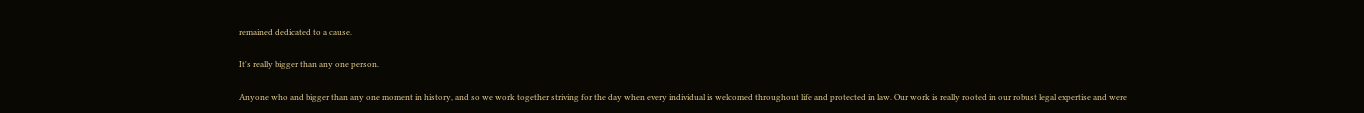remained dedicated to a cause.

It's really bigger than any one person.

Anyone who and bigger than any one moment in history, and so we work together striving for the day when every individual is welcomed throughout life and protected in law. Our work is really rooted in our robust legal expertise and were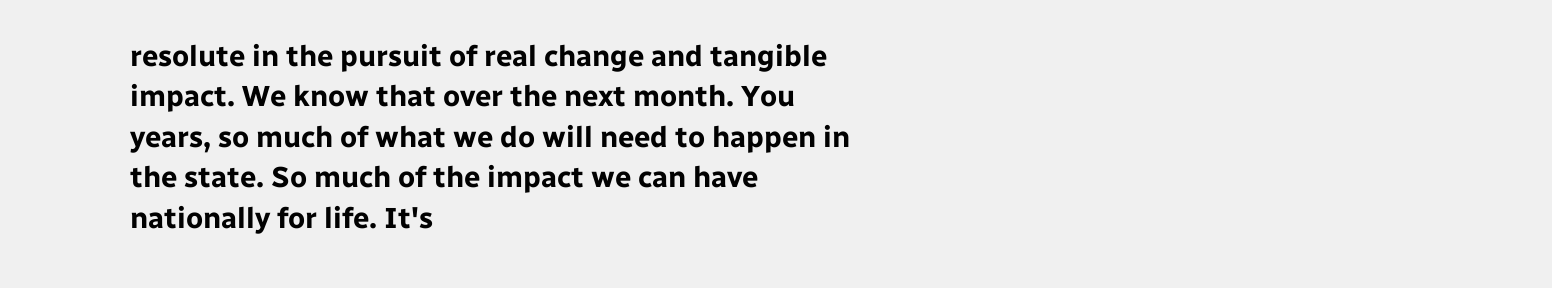resolute in the pursuit of real change and tangible impact. We know that over the next month. You years, so much of what we do will need to happen in the state. So much of the impact we can have nationally for life. It's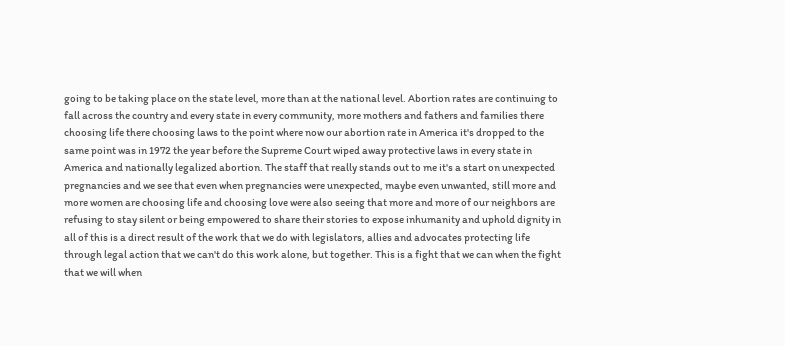going to be taking place on the state level, more than at the national level. Abortion rates are continuing to fall across the country and every state in every community, more mothers and fathers and families there choosing life there choosing laws to the point where now our abortion rate in America it's dropped to the same point was in 1972 the year before the Supreme Court wiped away protective laws in every state in America and nationally legalized abortion. The staff that really stands out to me it's a start on unexpected pregnancies and we see that even when pregnancies were unexpected, maybe even unwanted, still more and more women are choosing life and choosing love were also seeing that more and more of our neighbors are refusing to stay silent or being empowered to share their stories to expose inhumanity and uphold dignity in all of this is a direct result of the work that we do with legislators, allies and advocates protecting life through legal action that we can't do this work alone, but together. This is a fight that we can when the fight that we will when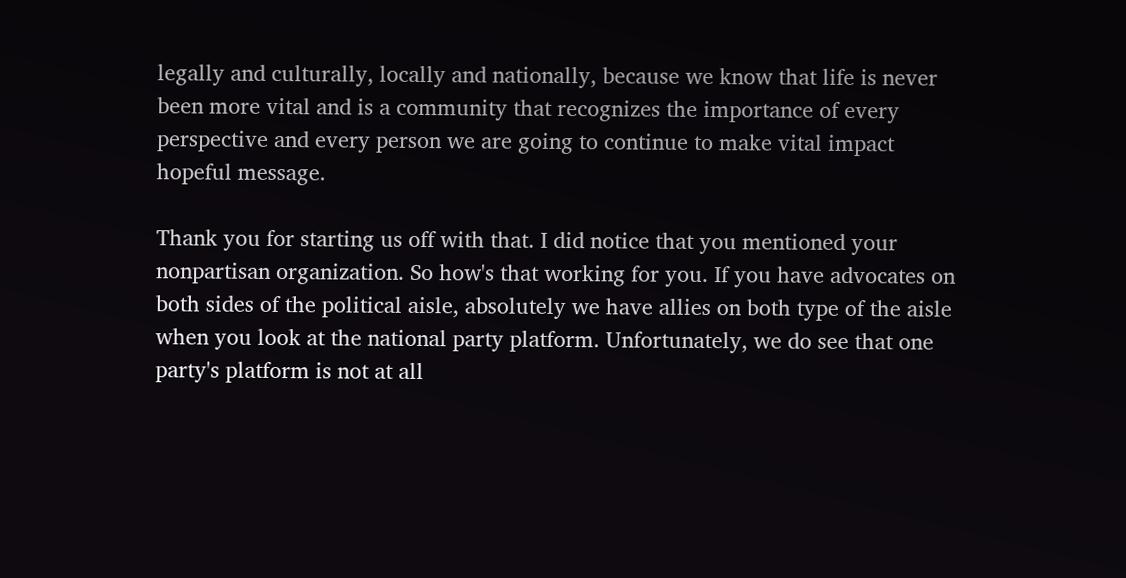legally and culturally, locally and nationally, because we know that life is never been more vital and is a community that recognizes the importance of every perspective and every person we are going to continue to make vital impact hopeful message.

Thank you for starting us off with that. I did notice that you mentioned your nonpartisan organization. So how's that working for you. If you have advocates on both sides of the political aisle, absolutely we have allies on both type of the aisle when you look at the national party platform. Unfortunately, we do see that one party's platform is not at all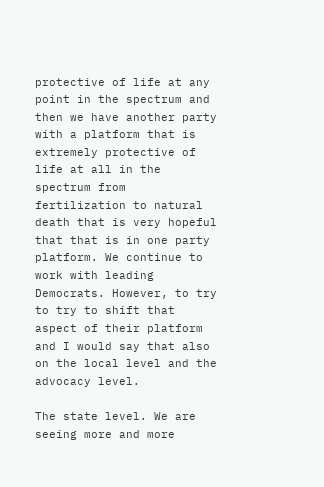protective of life at any point in the spectrum and then we have another party with a platform that is extremely protective of life at all in the spectrum from fertilization to natural death that is very hopeful that that is in one party platform. We continue to work with leading Democrats. However, to try to try to shift that aspect of their platform and I would say that also on the local level and the advocacy level.

The state level. We are seeing more and more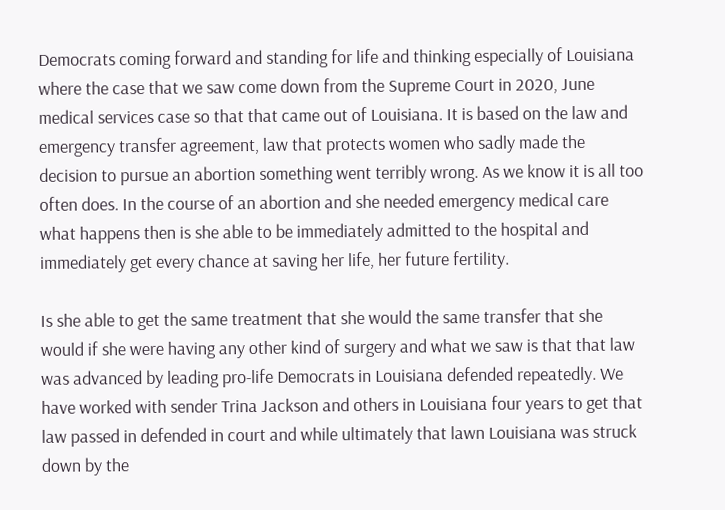Democrats coming forward and standing for life and thinking especially of Louisiana where the case that we saw come down from the Supreme Court in 2020, June medical services case so that that came out of Louisiana. It is based on the law and emergency transfer agreement, law that protects women who sadly made the decision to pursue an abortion something went terribly wrong. As we know it is all too often does. In the course of an abortion and she needed emergency medical care what happens then is she able to be immediately admitted to the hospital and immediately get every chance at saving her life, her future fertility.

Is she able to get the same treatment that she would the same transfer that she would if she were having any other kind of surgery and what we saw is that that law was advanced by leading pro-life Democrats in Louisiana defended repeatedly. We have worked with sender Trina Jackson and others in Louisiana four years to get that law passed in defended in court and while ultimately that lawn Louisiana was struck down by the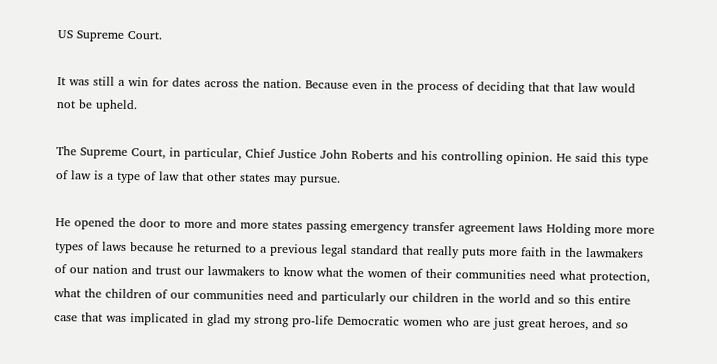US Supreme Court.

It was still a win for dates across the nation. Because even in the process of deciding that that law would not be upheld.

The Supreme Court, in particular, Chief Justice John Roberts and his controlling opinion. He said this type of law is a type of law that other states may pursue.

He opened the door to more and more states passing emergency transfer agreement laws Holding more more types of laws because he returned to a previous legal standard that really puts more faith in the lawmakers of our nation and trust our lawmakers to know what the women of their communities need what protection, what the children of our communities need and particularly our children in the world and so this entire case that was implicated in glad my strong pro-life Democratic women who are just great heroes, and so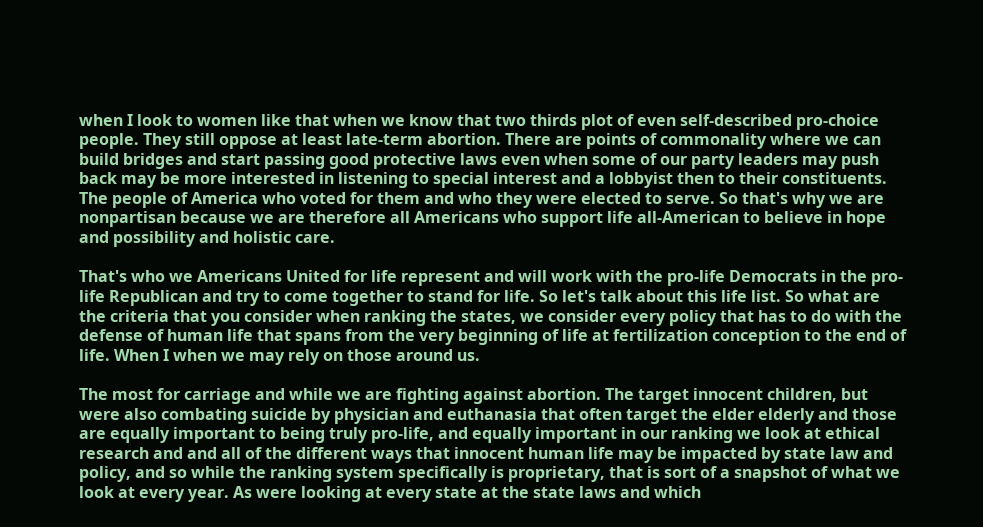when I look to women like that when we know that two thirds plot of even self-described pro-choice people. They still oppose at least late-term abortion. There are points of commonality where we can build bridges and start passing good protective laws even when some of our party leaders may push back may be more interested in listening to special interest and a lobbyist then to their constituents. The people of America who voted for them and who they were elected to serve. So that's why we are nonpartisan because we are therefore all Americans who support life all-American to believe in hope and possibility and holistic care.

That's who we Americans United for life represent and will work with the pro-life Democrats in the pro-life Republican and try to come together to stand for life. So let's talk about this life list. So what are the criteria that you consider when ranking the states, we consider every policy that has to do with the defense of human life that spans from the very beginning of life at fertilization conception to the end of life. When I when we may rely on those around us.

The most for carriage and while we are fighting against abortion. The target innocent children, but were also combating suicide by physician and euthanasia that often target the elder elderly and those are equally important to being truly pro-life, and equally important in our ranking we look at ethical research and and all of the different ways that innocent human life may be impacted by state law and policy, and so while the ranking system specifically is proprietary, that is sort of a snapshot of what we look at every year. As were looking at every state at the state laws and which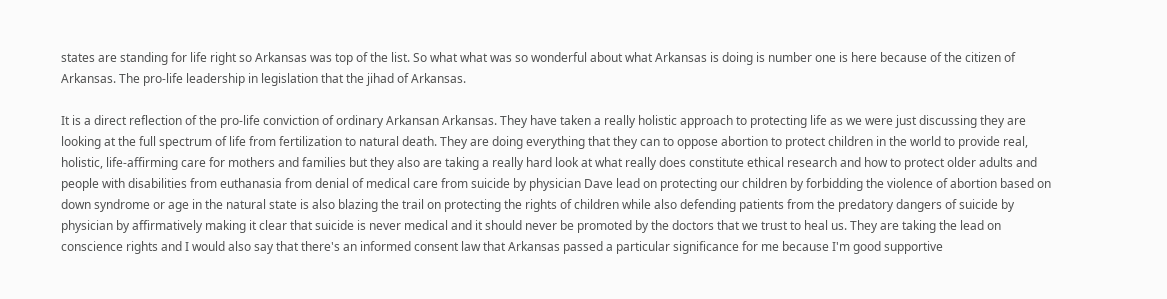states are standing for life right so Arkansas was top of the list. So what what was so wonderful about what Arkansas is doing is number one is here because of the citizen of Arkansas. The pro-life leadership in legislation that the jihad of Arkansas.

It is a direct reflection of the pro-life conviction of ordinary Arkansan Arkansas. They have taken a really holistic approach to protecting life as we were just discussing they are looking at the full spectrum of life from fertilization to natural death. They are doing everything that they can to oppose abortion to protect children in the world to provide real, holistic, life-affirming care for mothers and families but they also are taking a really hard look at what really does constitute ethical research and how to protect older adults and people with disabilities from euthanasia from denial of medical care from suicide by physician Dave lead on protecting our children by forbidding the violence of abortion based on down syndrome or age in the natural state is also blazing the trail on protecting the rights of children while also defending patients from the predatory dangers of suicide by physician by affirmatively making it clear that suicide is never medical and it should never be promoted by the doctors that we trust to heal us. They are taking the lead on conscience rights and I would also say that there's an informed consent law that Arkansas passed a particular significance for me because I'm good supportive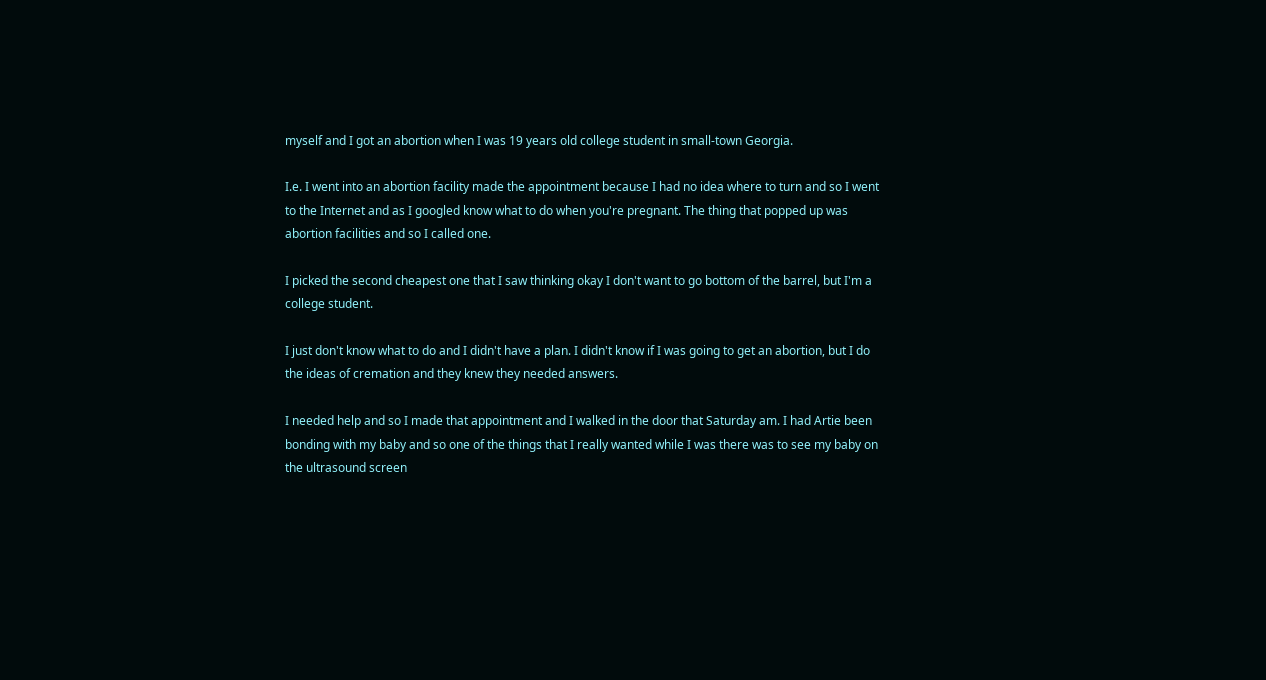myself and I got an abortion when I was 19 years old college student in small-town Georgia.

I.e. I went into an abortion facility made the appointment because I had no idea where to turn and so I went to the Internet and as I googled know what to do when you're pregnant. The thing that popped up was abortion facilities and so I called one.

I picked the second cheapest one that I saw thinking okay I don't want to go bottom of the barrel, but I'm a college student.

I just don't know what to do and I didn't have a plan. I didn't know if I was going to get an abortion, but I do the ideas of cremation and they knew they needed answers.

I needed help and so I made that appointment and I walked in the door that Saturday am. I had Artie been bonding with my baby and so one of the things that I really wanted while I was there was to see my baby on the ultrasound screen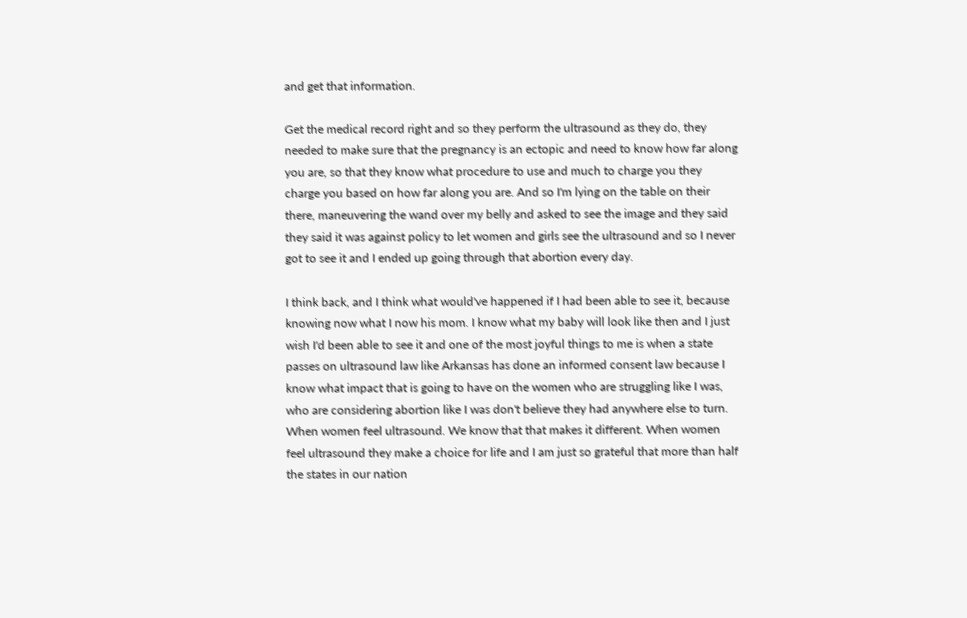and get that information.

Get the medical record right and so they perform the ultrasound as they do, they needed to make sure that the pregnancy is an ectopic and need to know how far along you are, so that they know what procedure to use and much to charge you they charge you based on how far along you are. And so I'm lying on the table on their there, maneuvering the wand over my belly and asked to see the image and they said they said it was against policy to let women and girls see the ultrasound and so I never got to see it and I ended up going through that abortion every day.

I think back, and I think what would've happened if I had been able to see it, because knowing now what I now his mom. I know what my baby will look like then and I just wish I'd been able to see it and one of the most joyful things to me is when a state passes on ultrasound law like Arkansas has done an informed consent law because I know what impact that is going to have on the women who are struggling like I was, who are considering abortion like I was don't believe they had anywhere else to turn. When women feel ultrasound. We know that that makes it different. When women feel ultrasound they make a choice for life and I am just so grateful that more than half the states in our nation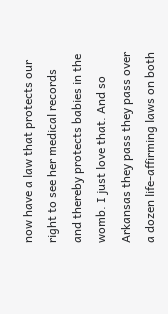now have a law that protects our right to see her medical records and thereby protects babies in the womb. I just love that. And so Arkansas they pass they pass over a dozen life-affirming laws on both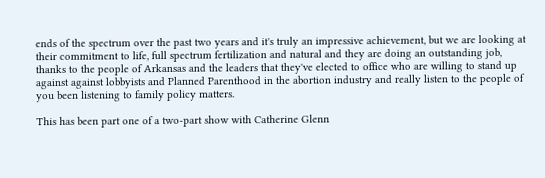ends of the spectrum over the past two years and it's truly an impressive achievement, but we are looking at their commitment to life, full spectrum fertilization and natural and they are doing an outstanding job, thanks to the people of Arkansas and the leaders that they've elected to office who are willing to stand up against against lobbyists and Planned Parenthood in the abortion industry and really listen to the people of you been listening to family policy matters.

This has been part one of a two-part show with Catherine Glenn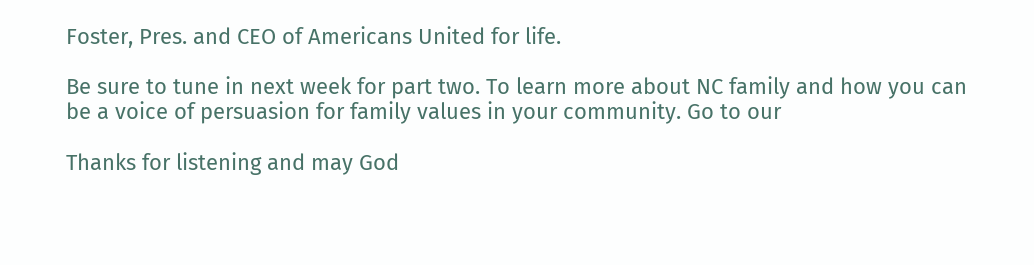Foster, Pres. and CEO of Americans United for life.

Be sure to tune in next week for part two. To learn more about NC family and how you can be a voice of persuasion for family values in your community. Go to our

Thanks for listening and may God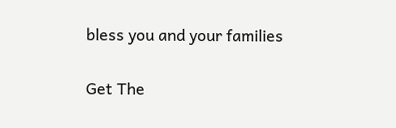bless you and your families

Get The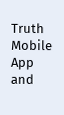Truth Mobile App and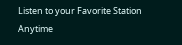Listen to your Favorite Station Anytime